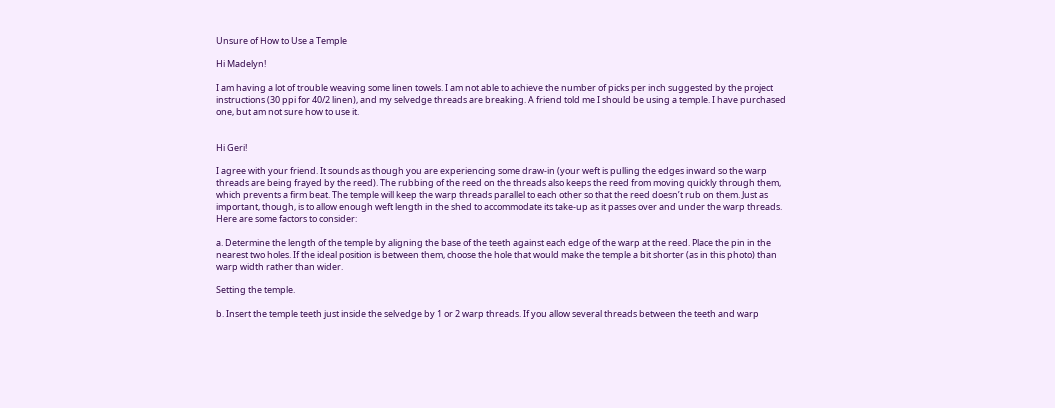Unsure of How to Use a Temple

Hi Madelyn!

I am having a lot of trouble weaving some linen towels. I am not able to achieve the number of picks per inch suggested by the project instructions (30 ppi for 40/2 linen), and my selvedge threads are breaking. A friend told me I should be using a temple. I have purchased one, but am not sure how to use it.


Hi Geri!

I agree with your friend. It sounds as though you are experiencing some draw-in (your weft is pulling the edges inward so the warp threads are being frayed by the reed). The rubbing of the reed on the threads also keeps the reed from moving quickly through them, which prevents a firm beat. The temple will keep the warp threads parallel to each other so that the reed doesn’t rub on them. Just as important, though, is to allow enough weft length in the shed to accommodate its take-up as it passes over and under the warp threads. Here are some factors to consider:

a. Determine the length of the temple by aligning the base of the teeth against each edge of the warp at the reed. Place the pin in the nearest two holes. If the ideal position is between them, choose the hole that would make the temple a bit shorter (as in this photo) than warp width rather than wider.

Setting the temple.

b. Insert the temple teeth just inside the selvedge by 1 or 2 warp threads. If you allow several threads between the teeth and warp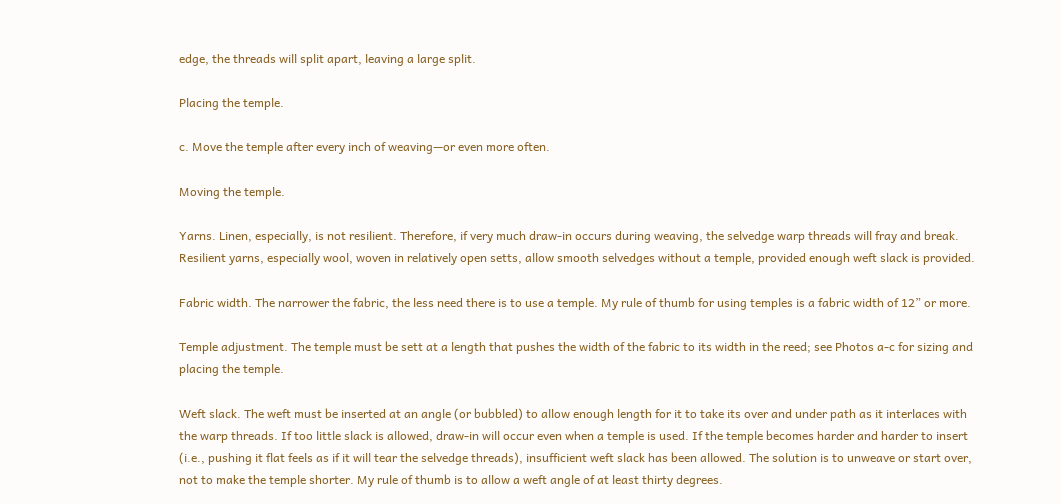edge, the threads will split apart, leaving a large split.

Placing the temple.

c. Move the temple after every inch of weaving—or even more often.

Moving the temple.

Yarns. Linen, especially, is not resilient. Therefore, if very much draw-in occurs during weaving, the selvedge warp threads will fray and break. Resilient yarns, especially wool, woven in relatively open setts, allow smooth selvedges without a temple, provided enough weft slack is provided.

Fabric width. The narrower the fabric, the less need there is to use a temple. My rule of thumb for using temples is a fabric width of 12” or more.

Temple adjustment. The temple must be sett at a length that pushes the width of the fabric to its width in the reed; see Photos a-c for sizing and placing the temple.

Weft slack. The weft must be inserted at an angle (or bubbled) to allow enough length for it to take its over and under path as it interlaces with the warp threads. If too little slack is allowed, draw-in will occur even when a temple is used. If the temple becomes harder and harder to insert (i.e., pushing it flat feels as if it will tear the selvedge threads), insufficient weft slack has been allowed. The solution is to unweave or start over, not to make the temple shorter. My rule of thumb is to allow a weft angle of at least thirty degrees.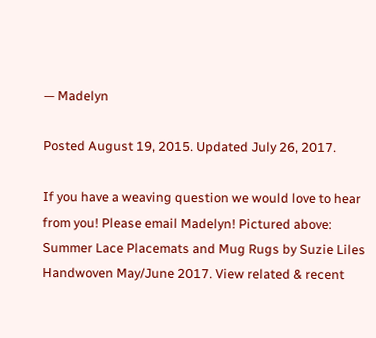— Madelyn

Posted August 19, 2015. Updated July 26, 2017.

If you have a weaving question we would love to hear from you! Please email Madelyn! Pictured above: Summer Lace Placemats and Mug Rugs by Suzie Liles Handwoven May/June 2017. View related & recent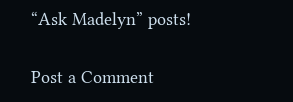“Ask Madelyn” posts!

Post a Comment